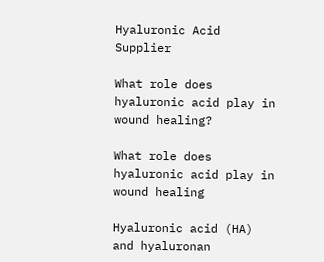Hyaluronic Acid Supplier

What role does hyaluronic acid play in wound healing?

What role does hyaluronic acid play in wound healing

Hyaluronic acid (HA) and hyaluronan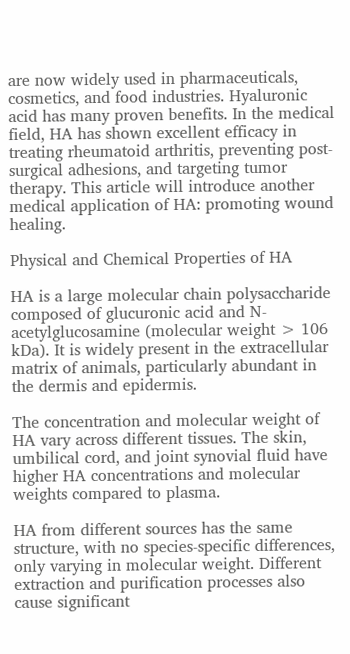are now widely used in pharmaceuticals, cosmetics, and food industries. Hyaluronic acid has many proven benefits. In the medical field, HA has shown excellent efficacy in treating rheumatoid arthritis, preventing post-surgical adhesions, and targeting tumor therapy. This article will introduce another medical application of HA: promoting wound healing.

Physical and Chemical Properties of HA

HA is a large molecular chain polysaccharide composed of glucuronic acid and N-acetylglucosamine (molecular weight > 106 kDa). It is widely present in the extracellular matrix of animals, particularly abundant in the dermis and epidermis.

The concentration and molecular weight of HA vary across different tissues. The skin, umbilical cord, and joint synovial fluid have higher HA concentrations and molecular weights compared to plasma.

HA from different sources has the same structure, with no species-specific differences, only varying in molecular weight. Different extraction and purification processes also cause significant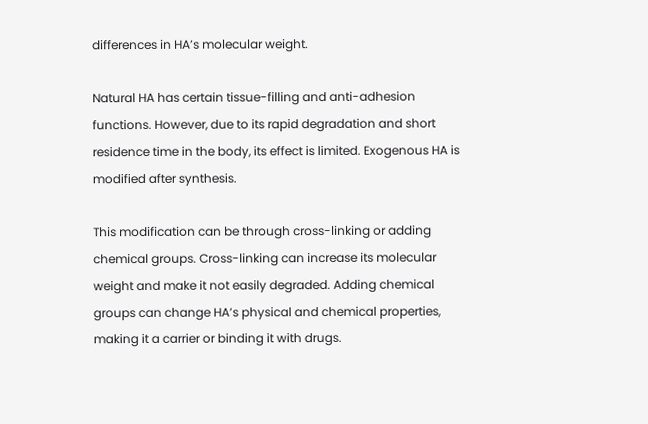differences in HA’s molecular weight.

Natural HA has certain tissue-filling and anti-adhesion functions. However, due to its rapid degradation and short residence time in the body, its effect is limited. Exogenous HA is modified after synthesis.

This modification can be through cross-linking or adding chemical groups. Cross-linking can increase its molecular weight and make it not easily degraded. Adding chemical groups can change HA’s physical and chemical properties, making it a carrier or binding it with drugs.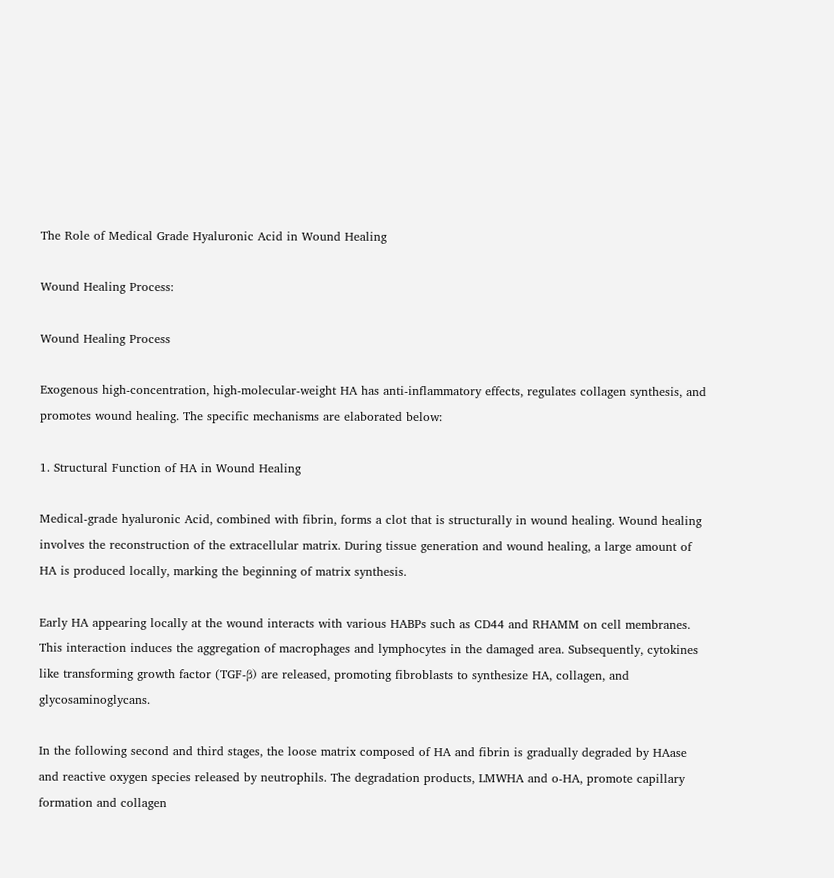The Role of Medical Grade Hyaluronic Acid in Wound Healing

Wound Healing Process:

Wound Healing Process

Exogenous high-concentration, high-molecular-weight HA has anti-inflammatory effects, regulates collagen synthesis, and promotes wound healing. The specific mechanisms are elaborated below:

1. Structural Function of HA in Wound Healing

Medical-grade hyaluronic Acid, combined with fibrin, forms a clot that is structurally in wound healing. Wound healing involves the reconstruction of the extracellular matrix. During tissue generation and wound healing, a large amount of HA is produced locally, marking the beginning of matrix synthesis.

Early HA appearing locally at the wound interacts with various HABPs such as CD44 and RHAMM on cell membranes. This interaction induces the aggregation of macrophages and lymphocytes in the damaged area. Subsequently, cytokines like transforming growth factor (TGF-β) are released, promoting fibroblasts to synthesize HA, collagen, and glycosaminoglycans.

In the following second and third stages, the loose matrix composed of HA and fibrin is gradually degraded by HAase and reactive oxygen species released by neutrophils. The degradation products, LMWHA and o-HA, promote capillary formation and collagen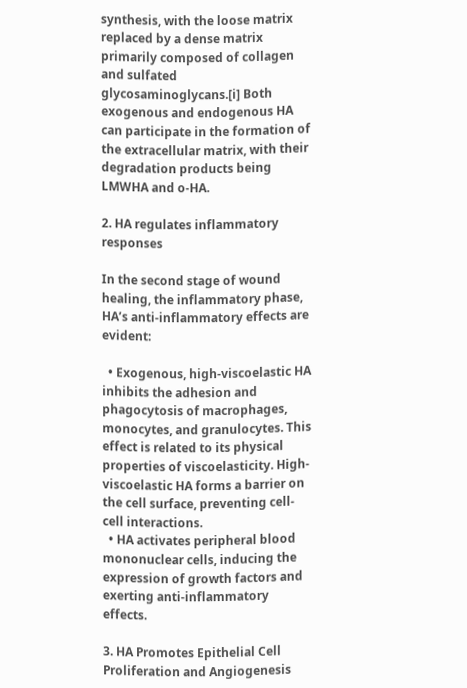synthesis, with the loose matrix replaced by a dense matrix primarily composed of collagen and sulfated glycosaminoglycans.[i] Both exogenous and endogenous HA can participate in the formation of the extracellular matrix, with their degradation products being LMWHA and o-HA.

2. HA regulates inflammatory responses

In the second stage of wound healing, the inflammatory phase, HA’s anti-inflammatory effects are evident:

  • Exogenous, high-viscoelastic HA inhibits the adhesion and phagocytosis of macrophages, monocytes, and granulocytes. This effect is related to its physical properties of viscoelasticity. High-viscoelastic HA forms a barrier on the cell surface, preventing cell-cell interactions.
  • HA activates peripheral blood mononuclear cells, inducing the expression of growth factors and exerting anti-inflammatory effects.

3. HA Promotes Epithelial Cell Proliferation and Angiogenesis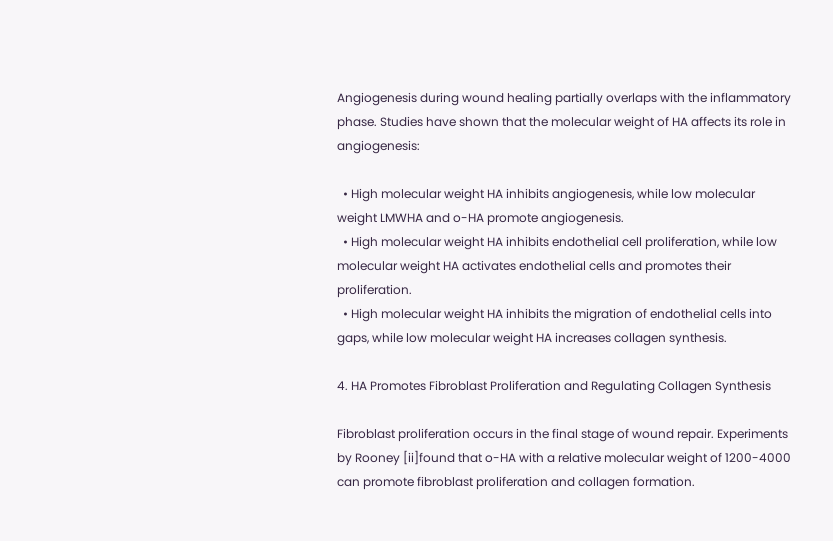Angiogenesis during wound healing partially overlaps with the inflammatory phase. Studies have shown that the molecular weight of HA affects its role in angiogenesis:

  • High molecular weight HA inhibits angiogenesis, while low molecular weight LMWHA and o-HA promote angiogenesis.
  • High molecular weight HA inhibits endothelial cell proliferation, while low molecular weight HA activates endothelial cells and promotes their proliferation.
  • High molecular weight HA inhibits the migration of endothelial cells into gaps, while low molecular weight HA increases collagen synthesis.

4. HA Promotes Fibroblast Proliferation and Regulating Collagen Synthesis

Fibroblast proliferation occurs in the final stage of wound repair. Experiments by Rooney [ii]found that o-HA with a relative molecular weight of 1200-4000 can promote fibroblast proliferation and collagen formation.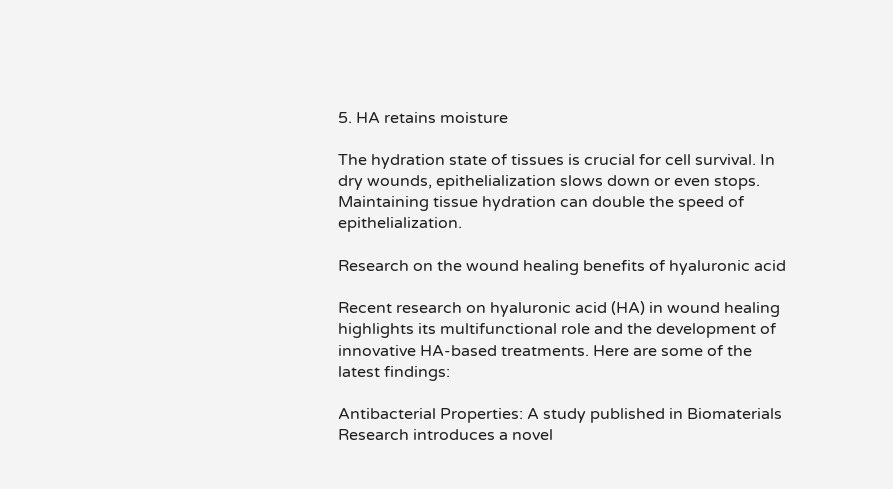5. HA retains moisture

The hydration state of tissues is crucial for cell survival. In dry wounds, epithelialization slows down or even stops. Maintaining tissue hydration can double the speed of epithelialization.

Research on the wound healing benefits of hyaluronic acid

Recent research on hyaluronic acid (HA) in wound healing highlights its multifunctional role and the development of innovative HA-based treatments. Here are some of the latest findings:

Antibacterial Properties: A study published in Biomaterials Research introduces a novel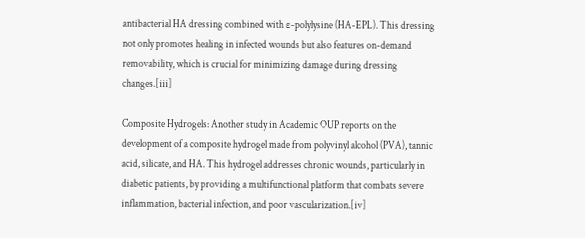antibacterial HA dressing combined with ε-polylysine (HA-EPL). This dressing not only promotes healing in infected wounds but also features on-demand removability, which is crucial for minimizing damage during dressing changes.[iii]

Composite Hydrogels: Another study in Academic OUP reports on the development of a composite hydrogel made from polyvinyl alcohol (PVA), tannic acid, silicate, and HA. This hydrogel addresses chronic wounds, particularly in diabetic patients, by providing a multifunctional platform that combats severe inflammation, bacterial infection, and poor vascularization.[iv]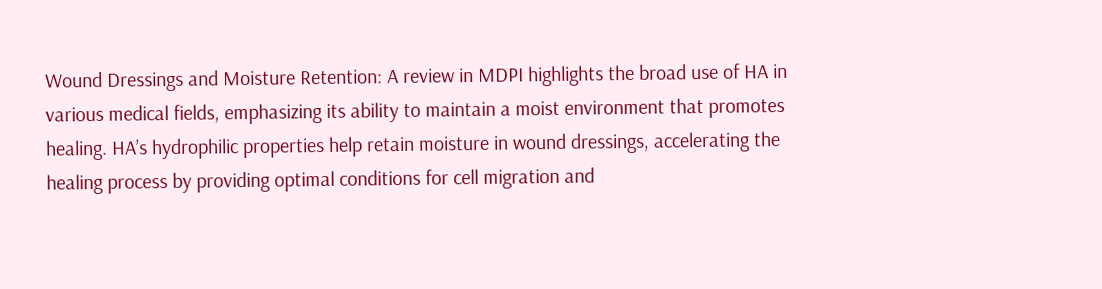Wound Dressings and Moisture Retention: A review in MDPI highlights the broad use of HA in various medical fields, emphasizing its ability to maintain a moist environment that promotes healing. HA’s hydrophilic properties help retain moisture in wound dressings, accelerating the healing process by providing optimal conditions for cell migration and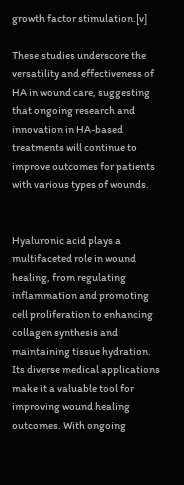growth factor stimulation.[v]

These studies underscore the versatility and effectiveness of HA in wound care, suggesting that ongoing research and innovation in HA-based treatments will continue to improve outcomes for patients with various types of wounds.


Hyaluronic acid plays a multifaceted role in wound healing, from regulating inflammation and promoting cell proliferation to enhancing collagen synthesis and maintaining tissue hydration. Its diverse medical applications make it a valuable tool for improving wound healing outcomes. With ongoing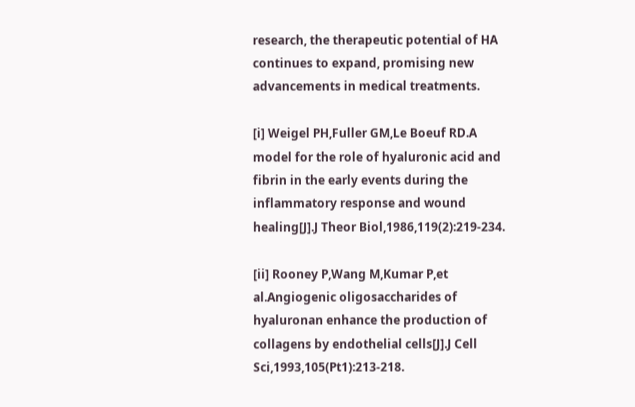research, the therapeutic potential of HA continues to expand, promising new advancements in medical treatments.

[i] Weigel PH,Fuller GM,Le Boeuf RD.A model for the role of hyaluronic acid and fibrin in the early events during the inflammatory response and wound healing[J].J Theor Biol,1986,119(2):219-234.

[ii] Rooney P,Wang M,Kumar P,et al.Angiogenic oligosaccharides of hyaluronan enhance the production of collagens by endothelial cells[J].J Cell Sci,1993,105(Pt1):213-218.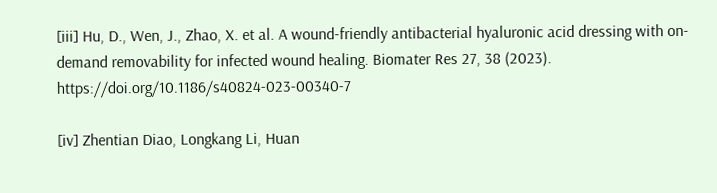[iii] Hu, D., Wen, J., Zhao, X. et al. A wound-friendly antibacterial hyaluronic acid dressing with on-demand removability for infected wound healing. Biomater Res 27, 38 (2023). https://doi.org/10.1186/s40824-023-00340-7

[iv] Zhentian Diao, Longkang Li, Huan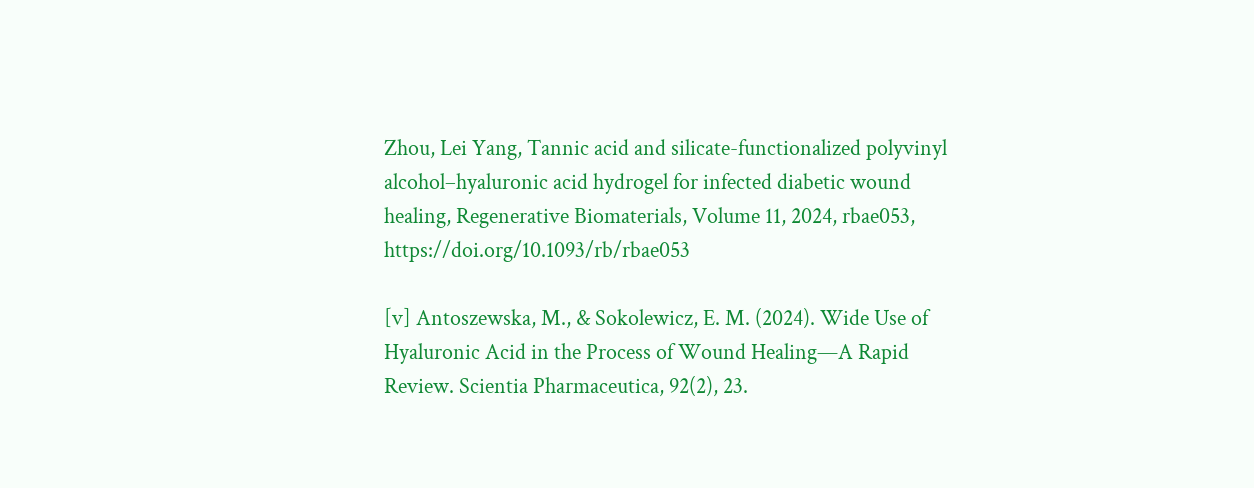Zhou, Lei Yang, Tannic acid and silicate-functionalized polyvinyl alcohol–hyaluronic acid hydrogel for infected diabetic wound healing, Regenerative Biomaterials, Volume 11, 2024, rbae053, https://doi.org/10.1093/rb/rbae053

[v] Antoszewska, M., & Sokolewicz, E. M. (2024). Wide Use of Hyaluronic Acid in the Process of Wound Healing—A Rapid Review. Scientia Pharmaceutica, 92(2), 23.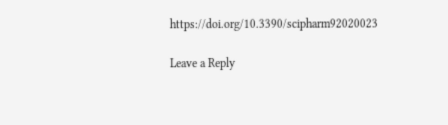https://doi.org/10.3390/scipharm92020023

Leave a Reply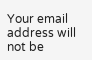Your email address will not be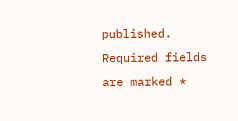published. Required fields are marked *